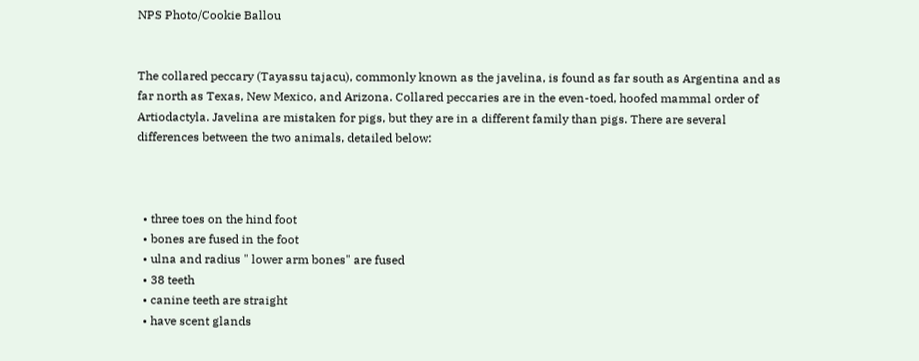NPS Photo/Cookie Ballou


The collared peccary (Tayassu tajacu), commonly known as the javelina, is found as far south as Argentina and as far north as Texas, New Mexico, and Arizona. Collared peccaries are in the even-toed, hoofed mammal order of Artiodactyla. Javelina are mistaken for pigs, but they are in a different family than pigs. There are several differences between the two animals, detailed below:



  • three toes on the hind foot
  • bones are fused in the foot
  • ulna and radius " lower arm bones" are fused
  • 38 teeth
  • canine teeth are straight
  • have scent glands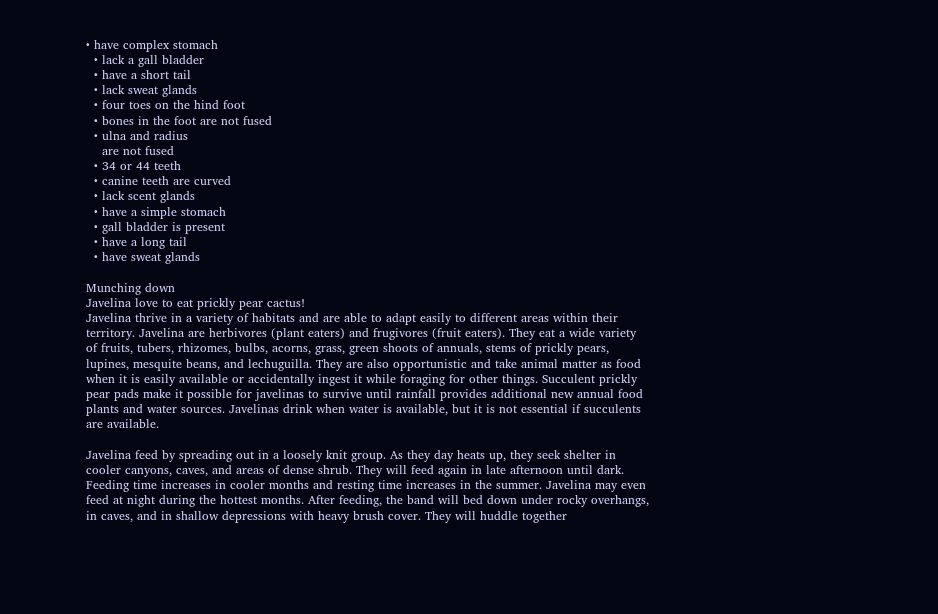• have complex stomach
  • lack a gall bladder
  • have a short tail
  • lack sweat glands
  • four toes on the hind foot
  • bones in the foot are not fused
  • ulna and radius
    are not fused
  • 34 or 44 teeth
  • canine teeth are curved
  • lack scent glands
  • have a simple stomach
  • gall bladder is present
  • have a long tail
  • have sweat glands

Munching down
Javelina love to eat prickly pear cactus!
Javelina thrive in a variety of habitats and are able to adapt easily to different areas within their territory. Javelina are herbivores (plant eaters) and frugivores (fruit eaters). They eat a wide variety of fruits, tubers, rhizomes, bulbs, acorns, grass, green shoots of annuals, stems of prickly pears, lupines, mesquite beans, and lechuguilla. They are also opportunistic and take animal matter as food when it is easily available or accidentally ingest it while foraging for other things. Succulent prickly pear pads make it possible for javelinas to survive until rainfall provides additional new annual food plants and water sources. Javelinas drink when water is available, but it is not essential if succulents are available.

Javelina feed by spreading out in a loosely knit group. As they day heats up, they seek shelter in cooler canyons, caves, and areas of dense shrub. They will feed again in late afternoon until dark. Feeding time increases in cooler months and resting time increases in the summer. Javelina may even feed at night during the hottest months. After feeding, the band will bed down under rocky overhangs, in caves, and in shallow depressions with heavy brush cover. They will huddle together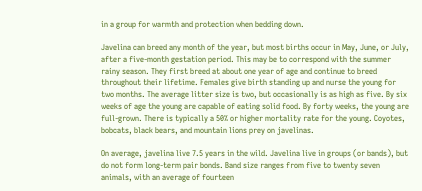in a group for warmth and protection when bedding down.

Javelina can breed any month of the year, but most births occur in May, June, or July, after a five-month gestation period. This may be to correspond with the summer rainy season. They first breed at about one year of age and continue to breed throughout their lifetime. Females give birth standing up and nurse the young for two months. The average litter size is two, but occasionally is as high as five. By six weeks of age the young are capable of eating solid food. By forty weeks, the young are full-grown. There is typically a 50% or higher mortality rate for the young. Coyotes, bobcats, black bears, and mountain lions prey on javelinas.

On average, javelina live 7.5 years in the wild. Javelina live in groups (or bands), but do not form long-term pair bonds. Band size ranges from five to twenty seven animals, with an average of fourteen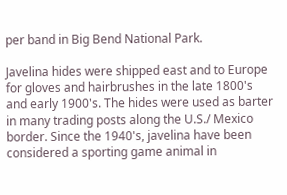per band in Big Bend National Park.

Javelina hides were shipped east and to Europe for gloves and hairbrushes in the late 1800's and early 1900's. The hides were used as barter in many trading posts along the U.S./ Mexico border. Since the 1940's, javelina have been considered a sporting game animal in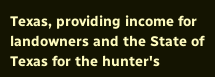Texas, providing income for landowners and the State of Texas for the hunter's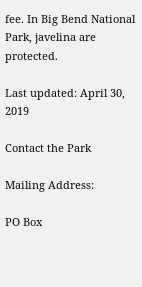fee. In Big Bend National Park, javelina are protected.

Last updated: April 30, 2019

Contact the Park

Mailing Address:

PO Box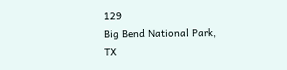129
Big Bend National Park, TX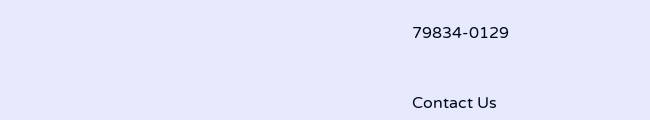79834-0129



Contact Us